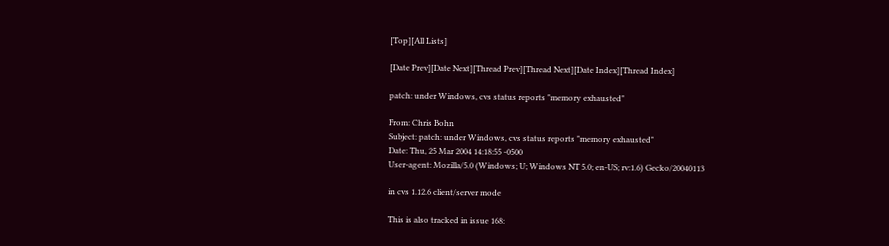[Top][All Lists]

[Date Prev][Date Next][Thread Prev][Thread Next][Date Index][Thread Index]

patch: under Windows, cvs status reports "memory exhausted"

From: Chris Bohn
Subject: patch: under Windows, cvs status reports "memory exhausted"
Date: Thu, 25 Mar 2004 14:18:55 -0500
User-agent: Mozilla/5.0 (Windows; U; Windows NT 5.0; en-US; rv:1.6) Gecko/20040113

in cvs 1.12.6 client/server mode

This is also tracked in issue 168: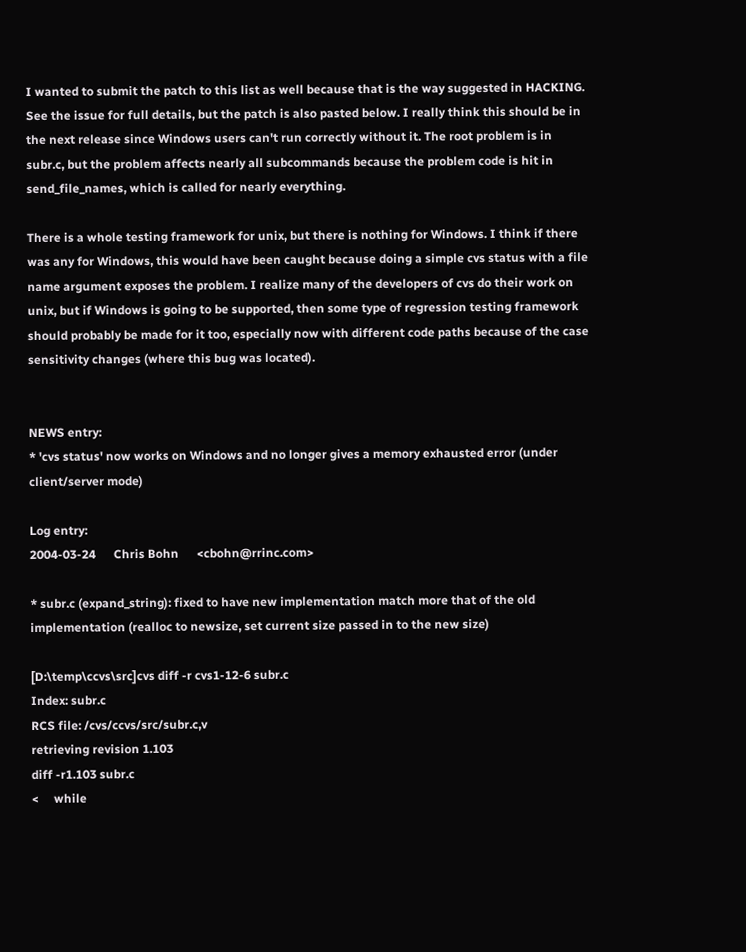I wanted to submit the patch to this list as well because that is the way suggested in HACKING. See the issue for full details, but the patch is also pasted below. I really think this should be in the next release since Windows users can't run correctly without it. The root problem is in subr.c, but the problem affects nearly all subcommands because the problem code is hit in send_file_names, which is called for nearly everything.

There is a whole testing framework for unix, but there is nothing for Windows. I think if there was any for Windows, this would have been caught because doing a simple cvs status with a file name argument exposes the problem. I realize many of the developers of cvs do their work on unix, but if Windows is going to be supported, then some type of regression testing framework should probably be made for it too, especially now with different code paths because of the case sensitivity changes (where this bug was located).


NEWS entry:
* 'cvs status' now works on Windows and no longer gives a memory exhausted error (under client/server mode)

Log entry:
2004-03-24      Chris Bohn      <cbohn@rrinc.com>

* subr.c (expand_string): fixed to have new implementation match more that of the old implementation (realloc to newsize, set current size passed in to the new size)

[D:\temp\ccvs\src]cvs diff -r cvs1-12-6 subr.c
Index: subr.c
RCS file: /cvs/ccvs/src/subr.c,v
retrieving revision 1.103
diff -r1.103 subr.c
<     while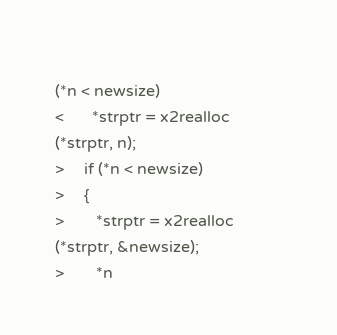(*n < newsize)
<       *strptr = x2realloc (*strptr, n);
>     if (*n < newsize)
>     {
>        *strptr = x2realloc (*strptr, &newsize);
>        *n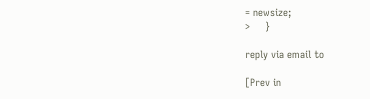= newsize;
>     }

reply via email to

[Prev in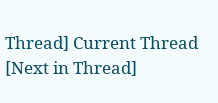Thread] Current Thread [Next in Thread]